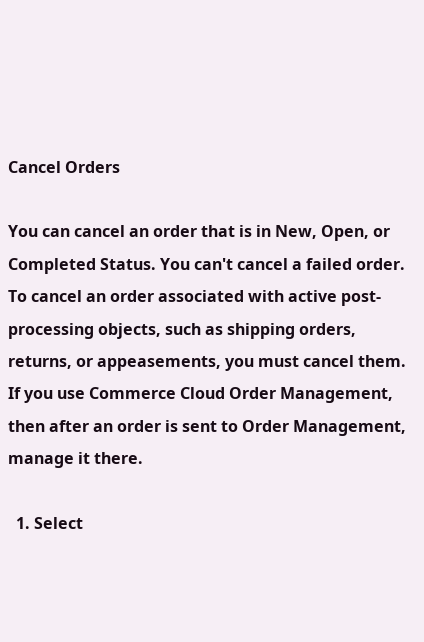Cancel Orders

You can cancel an order that is in New, Open, or Completed Status. You can't cancel a failed order. To cancel an order associated with active post-processing objects, such as shipping orders, returns, or appeasements, you must cancel them. If you use Commerce Cloud Order Management, then after an order is sent to Order Management, manage it there.

  1. Select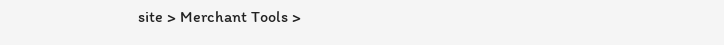site > Merchant Tools >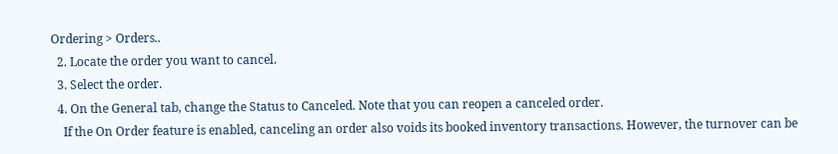Ordering > Orders..
  2. Locate the order you want to cancel.
  3. Select the order.
  4. On the General tab, change the Status to Canceled. Note that you can reopen a canceled order.
    If the On Order feature is enabled, canceling an order also voids its booked inventory transactions. However, the turnover can be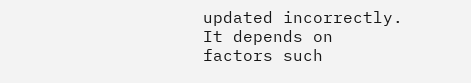updated incorrectly. It depends on factors such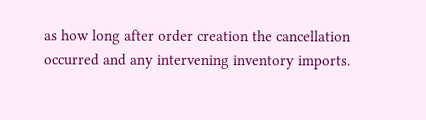as how long after order creation the cancellation occurred and any intervening inventory imports.